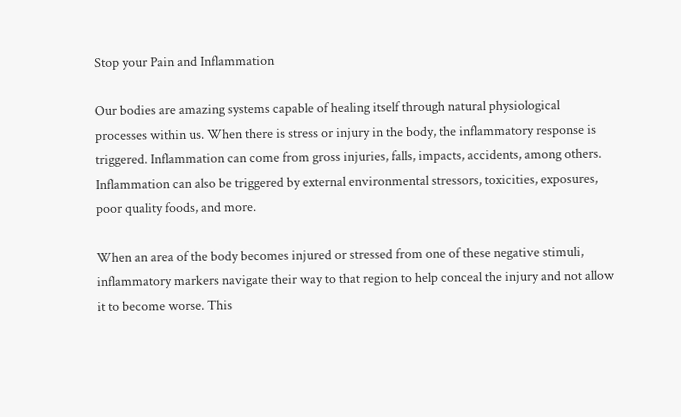Stop your Pain and Inflammation

Our bodies are amazing systems capable of healing itself through natural physiological processes within us. When there is stress or injury in the body, the inflammatory response is triggered. Inflammation can come from gross injuries, falls, impacts, accidents, among others. Inflammation can also be triggered by external environmental stressors, toxicities, exposures, poor quality foods, and more.

When an area of the body becomes injured or stressed from one of these negative stimuli, inflammatory markers navigate their way to that region to help conceal the injury and not allow it to become worse. This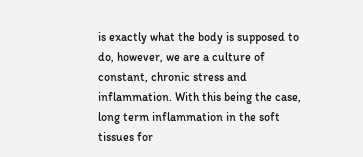is exactly what the body is supposed to do, however, we are a culture of constant, chronic stress and inflammation. With this being the case, long term inflammation in the soft tissues for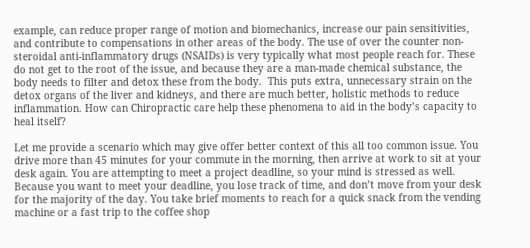example, can reduce proper range of motion and biomechanics, increase our pain sensitivities, and contribute to compensations in other areas of the body. The use of over the counter non-steroidal anti-inflammatory drugs (NSAIDs) is very typically what most people reach for. These do not get to the root of the issue, and because they are a man-made chemical substance, the body needs to filter and detox these from the body.  This puts extra, unnecessary strain on the detox organs of the liver and kidneys, and there are much better, holistic methods to reduce inflammation. How can Chiropractic care help these phenomena to aid in the body’s capacity to heal itself?

Let me provide a scenario which may give offer better context of this all too common issue. You drive more than 45 minutes for your commute in the morning, then arrive at work to sit at your desk again. You are attempting to meet a project deadline, so your mind is stressed as well. Because you want to meet your deadline, you lose track of time, and don’t move from your desk for the majority of the day. You take brief moments to reach for a quick snack from the vending machine or a fast trip to the coffee shop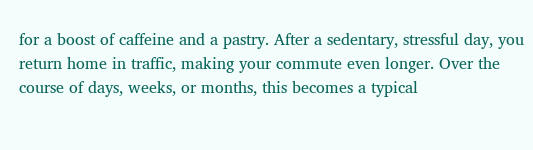for a boost of caffeine and a pastry. After a sedentary, stressful day, you return home in traffic, making your commute even longer. Over the course of days, weeks, or months, this becomes a typical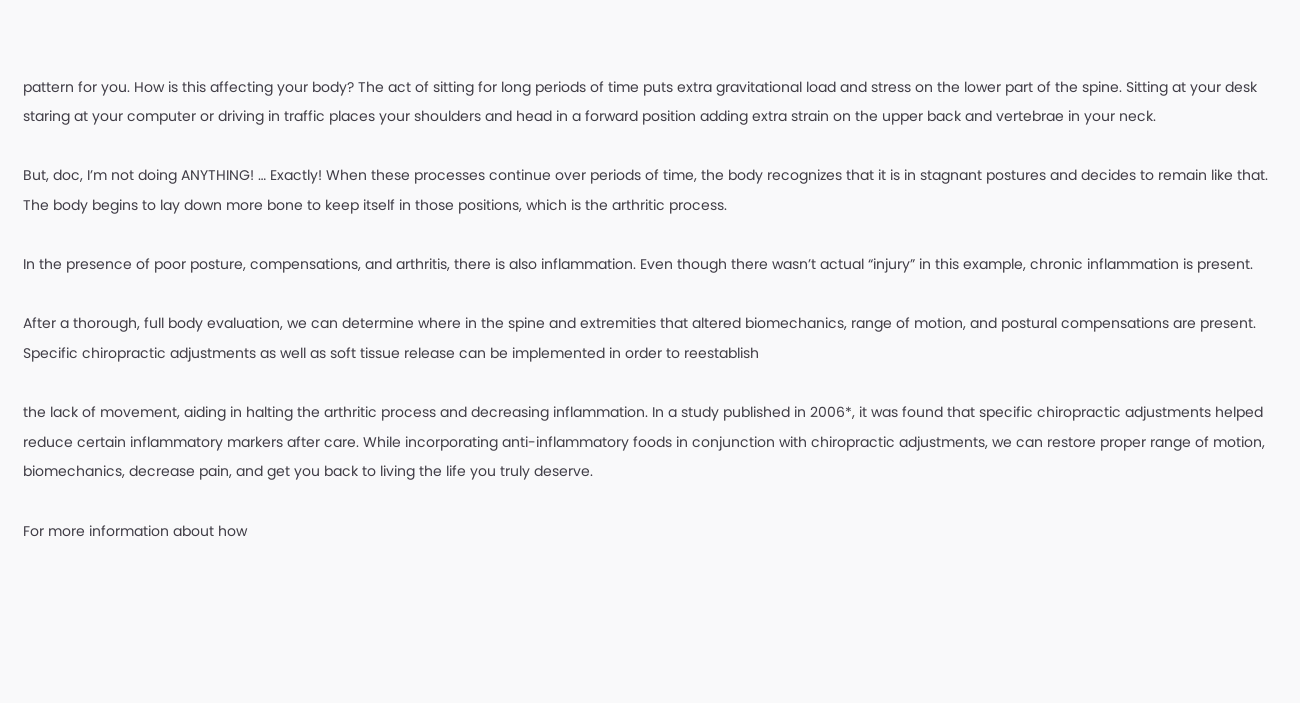pattern for you. How is this affecting your body? The act of sitting for long periods of time puts extra gravitational load and stress on the lower part of the spine. Sitting at your desk staring at your computer or driving in traffic places your shoulders and head in a forward position adding extra strain on the upper back and vertebrae in your neck.

But, doc, I’m not doing ANYTHING! … Exactly! When these processes continue over periods of time, the body recognizes that it is in stagnant postures and decides to remain like that. The body begins to lay down more bone to keep itself in those positions, which is the arthritic process.

In the presence of poor posture, compensations, and arthritis, there is also inflammation. Even though there wasn’t actual “injury” in this example, chronic inflammation is present.

After a thorough, full body evaluation, we can determine where in the spine and extremities that altered biomechanics, range of motion, and postural compensations are present. Specific chiropractic adjustments as well as soft tissue release can be implemented in order to reestablish

the lack of movement, aiding in halting the arthritic process and decreasing inflammation. In a study published in 2006*, it was found that specific chiropractic adjustments helped reduce certain inflammatory markers after care. While incorporating anti-inflammatory foods in conjunction with chiropractic adjustments, we can restore proper range of motion, biomechanics, decrease pain, and get you back to living the life you truly deserve.

For more information about how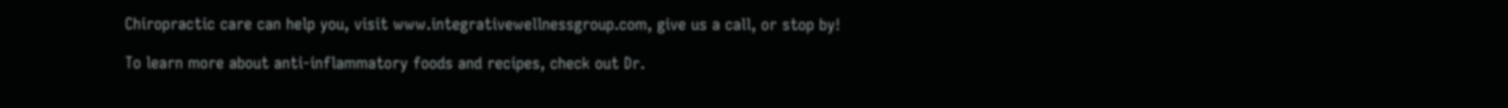Chiropractic care can help you, visit www.integrativewellnessgroup.com, give us a call, or stop by!

To learn more about anti-inflammatory foods and recipes, check out Dr.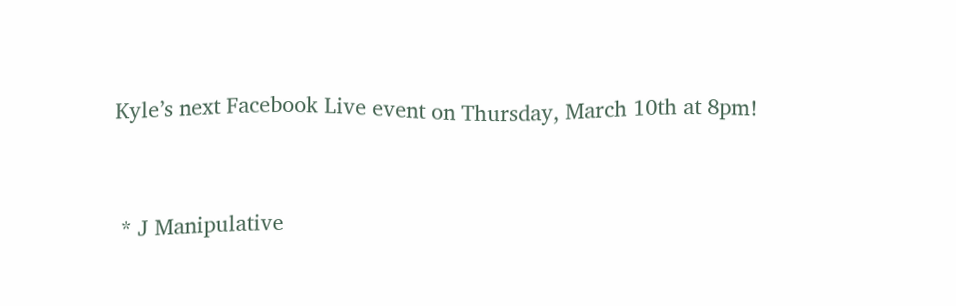Kyle’s next Facebook Live event on Thursday, March 10th at 8pm!


 * J Manipulative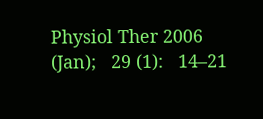Physiol Ther 2006 (Jan);   29 (1):   14–21